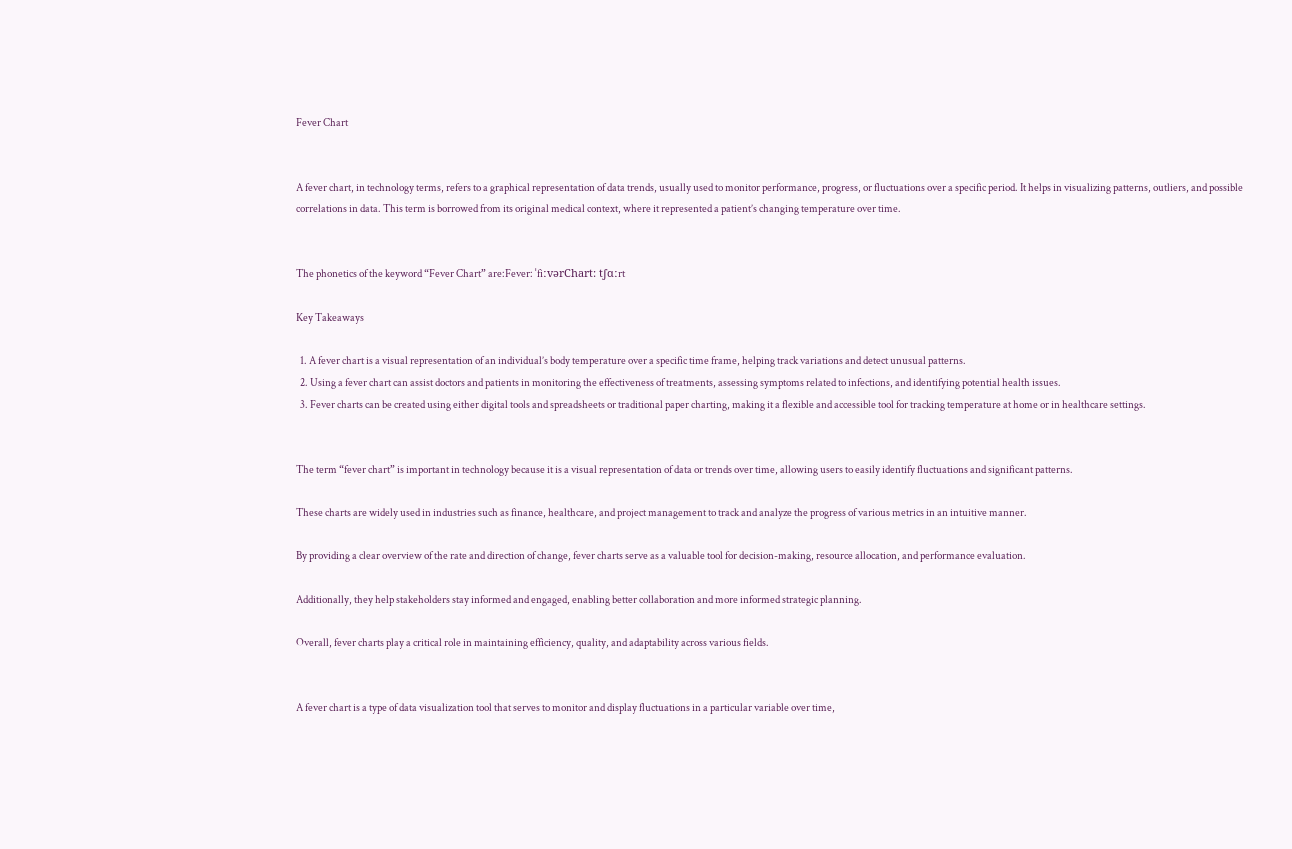Fever Chart


A fever chart, in technology terms, refers to a graphical representation of data trends, usually used to monitor performance, progress, or fluctuations over a specific period. It helps in visualizing patterns, outliers, and possible correlations in data. This term is borrowed from its original medical context, where it represented a patient’s changing temperature over time.


The phonetics of the keyword “Fever Chart” are:Fever: ˈfiːvərChart: tʃɑːrt

Key Takeaways

  1. A fever chart is a visual representation of an individual’s body temperature over a specific time frame, helping track variations and detect unusual patterns.
  2. Using a fever chart can assist doctors and patients in monitoring the effectiveness of treatments, assessing symptoms related to infections, and identifying potential health issues.
  3. Fever charts can be created using either digital tools and spreadsheets or traditional paper charting, making it a flexible and accessible tool for tracking temperature at home or in healthcare settings.


The term “fever chart” is important in technology because it is a visual representation of data or trends over time, allowing users to easily identify fluctuations and significant patterns.

These charts are widely used in industries such as finance, healthcare, and project management to track and analyze the progress of various metrics in an intuitive manner.

By providing a clear overview of the rate and direction of change, fever charts serve as a valuable tool for decision-making, resource allocation, and performance evaluation.

Additionally, they help stakeholders stay informed and engaged, enabling better collaboration and more informed strategic planning.

Overall, fever charts play a critical role in maintaining efficiency, quality, and adaptability across various fields.


A fever chart is a type of data visualization tool that serves to monitor and display fluctuations in a particular variable over time,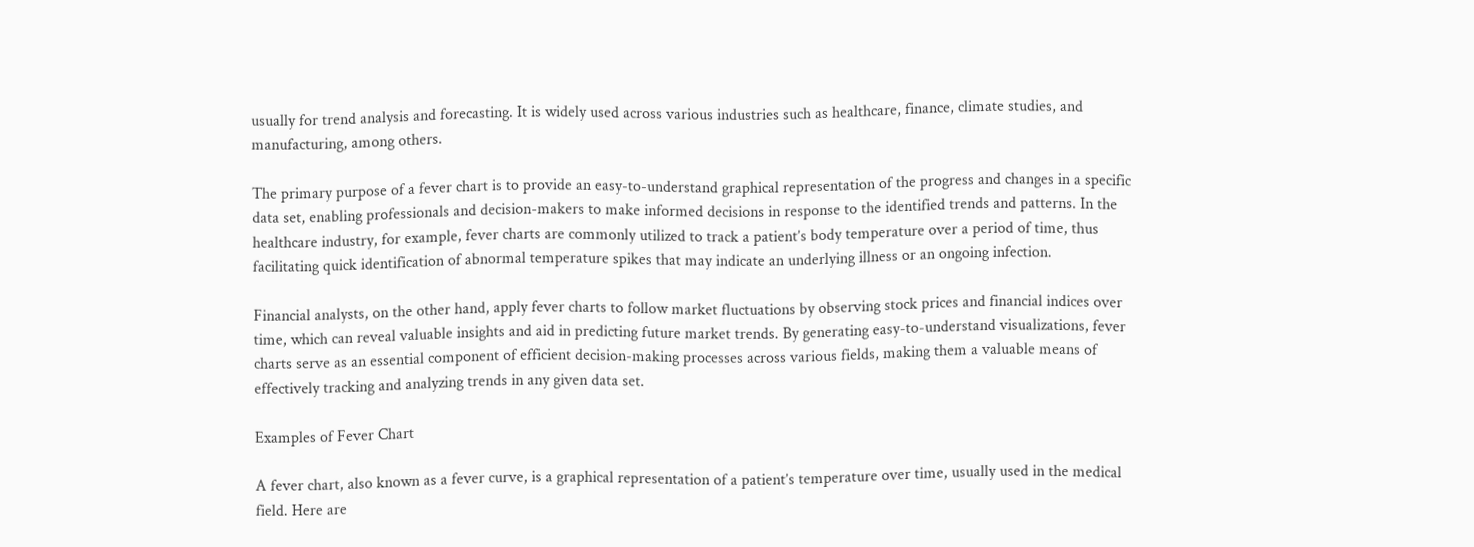usually for trend analysis and forecasting. It is widely used across various industries such as healthcare, finance, climate studies, and manufacturing, among others.

The primary purpose of a fever chart is to provide an easy-to-understand graphical representation of the progress and changes in a specific data set, enabling professionals and decision-makers to make informed decisions in response to the identified trends and patterns. In the healthcare industry, for example, fever charts are commonly utilized to track a patient’s body temperature over a period of time, thus facilitating quick identification of abnormal temperature spikes that may indicate an underlying illness or an ongoing infection.

Financial analysts, on the other hand, apply fever charts to follow market fluctuations by observing stock prices and financial indices over time, which can reveal valuable insights and aid in predicting future market trends. By generating easy-to-understand visualizations, fever charts serve as an essential component of efficient decision-making processes across various fields, making them a valuable means of effectively tracking and analyzing trends in any given data set.

Examples of Fever Chart

A fever chart, also known as a fever curve, is a graphical representation of a patient’s temperature over time, usually used in the medical field. Here are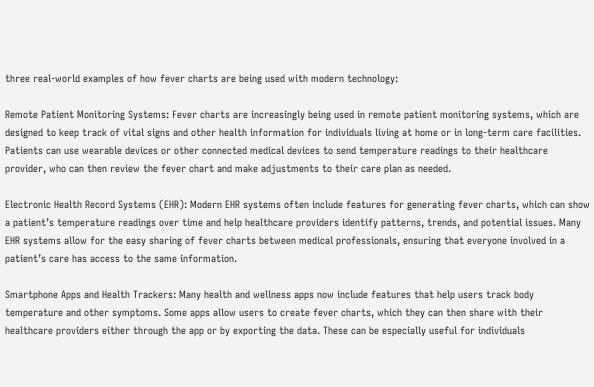three real-world examples of how fever charts are being used with modern technology:

Remote Patient Monitoring Systems: Fever charts are increasingly being used in remote patient monitoring systems, which are designed to keep track of vital signs and other health information for individuals living at home or in long-term care facilities. Patients can use wearable devices or other connected medical devices to send temperature readings to their healthcare provider, who can then review the fever chart and make adjustments to their care plan as needed.

Electronic Health Record Systems (EHR): Modern EHR systems often include features for generating fever charts, which can show a patient’s temperature readings over time and help healthcare providers identify patterns, trends, and potential issues. Many EHR systems allow for the easy sharing of fever charts between medical professionals, ensuring that everyone involved in a patient’s care has access to the same information.

Smartphone Apps and Health Trackers: Many health and wellness apps now include features that help users track body temperature and other symptoms. Some apps allow users to create fever charts, which they can then share with their healthcare providers either through the app or by exporting the data. These can be especially useful for individuals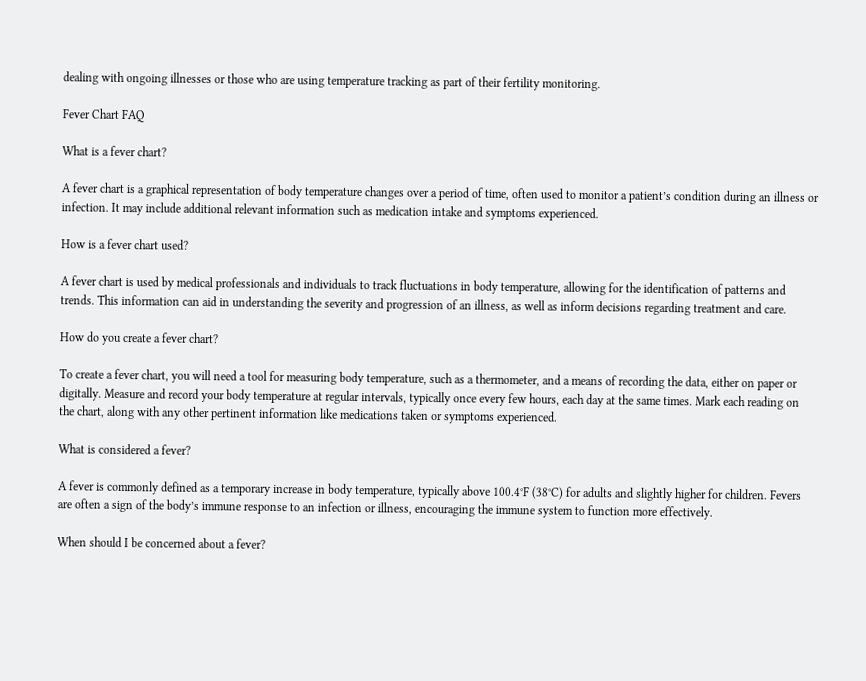dealing with ongoing illnesses or those who are using temperature tracking as part of their fertility monitoring.

Fever Chart FAQ

What is a fever chart?

A fever chart is a graphical representation of body temperature changes over a period of time, often used to monitor a patient’s condition during an illness or infection. It may include additional relevant information such as medication intake and symptoms experienced.

How is a fever chart used?

A fever chart is used by medical professionals and individuals to track fluctuations in body temperature, allowing for the identification of patterns and trends. This information can aid in understanding the severity and progression of an illness, as well as inform decisions regarding treatment and care.

How do you create a fever chart?

To create a fever chart, you will need a tool for measuring body temperature, such as a thermometer, and a means of recording the data, either on paper or digitally. Measure and record your body temperature at regular intervals, typically once every few hours, each day at the same times. Mark each reading on the chart, along with any other pertinent information like medications taken or symptoms experienced.

What is considered a fever?

A fever is commonly defined as a temporary increase in body temperature, typically above 100.4°F (38°C) for adults and slightly higher for children. Fevers are often a sign of the body’s immune response to an infection or illness, encouraging the immune system to function more effectively.

When should I be concerned about a fever?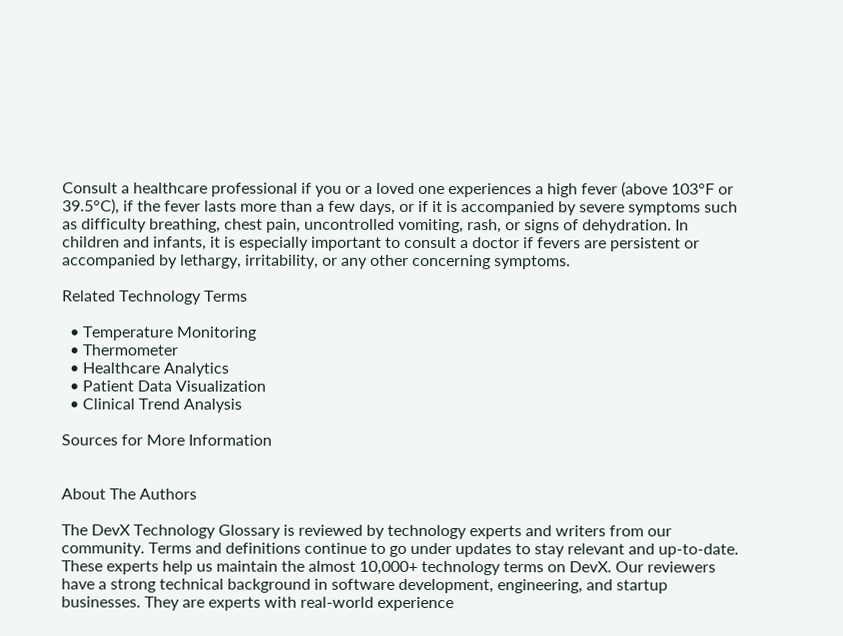Consult a healthcare professional if you or a loved one experiences a high fever (above 103°F or 39.5°C), if the fever lasts more than a few days, or if it is accompanied by severe symptoms such as difficulty breathing, chest pain, uncontrolled vomiting, rash, or signs of dehydration. In children and infants, it is especially important to consult a doctor if fevers are persistent or accompanied by lethargy, irritability, or any other concerning symptoms.

Related Technology Terms

  • Temperature Monitoring
  • Thermometer
  • Healthcare Analytics
  • Patient Data Visualization
  • Clinical Trend Analysis

Sources for More Information


About The Authors

The DevX Technology Glossary is reviewed by technology experts and writers from our community. Terms and definitions continue to go under updates to stay relevant and up-to-date. These experts help us maintain the almost 10,000+ technology terms on DevX. Our reviewers have a strong technical background in software development, engineering, and startup businesses. They are experts with real-world experience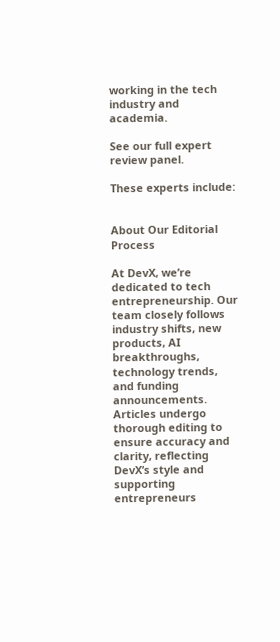working in the tech industry and academia.

See our full expert review panel.

These experts include:


About Our Editorial Process

At DevX, we’re dedicated to tech entrepreneurship. Our team closely follows industry shifts, new products, AI breakthroughs, technology trends, and funding announcements. Articles undergo thorough editing to ensure accuracy and clarity, reflecting DevX’s style and supporting entrepreneurs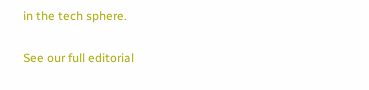in the tech sphere.

See our full editorial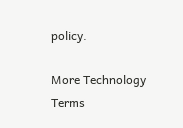policy.

More Technology Terms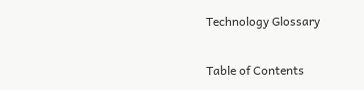Technology Glossary

Table of Contents